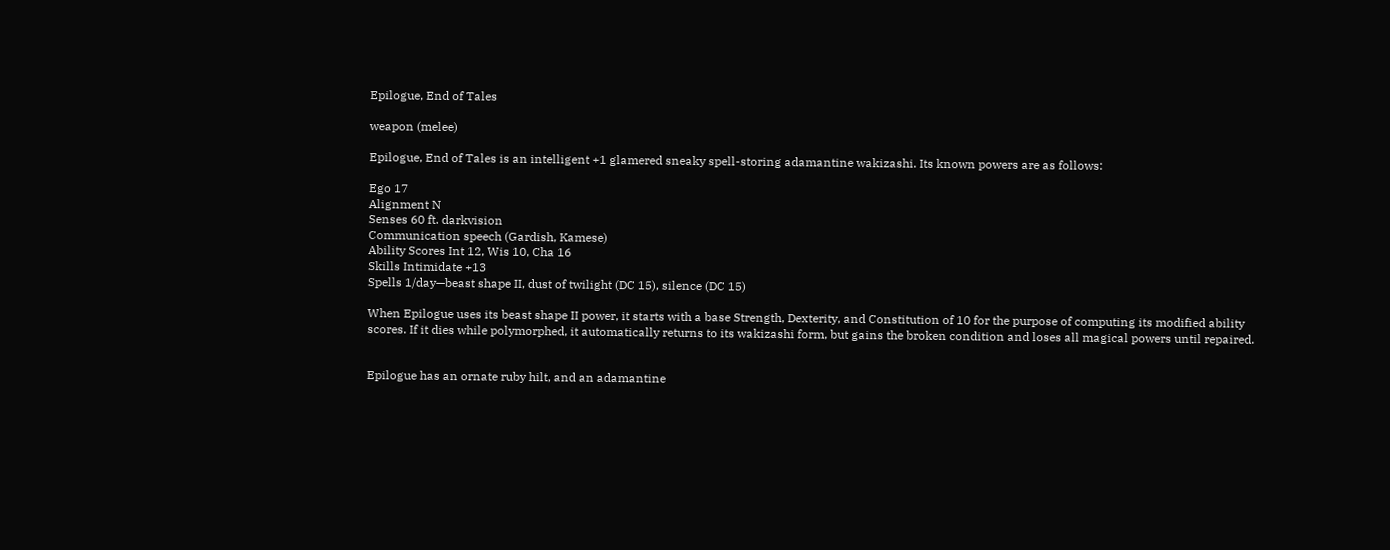Epilogue, End of Tales

weapon (melee)

Epilogue, End of Tales is an intelligent +1 glamered sneaky spell-storing adamantine wakizashi. Its known powers are as follows:

Ego 17
Alignment N
Senses 60 ft. darkvision
Communication speech (Gardish, Kamese)
Ability Scores Int 12, Wis 10, Cha 16
Skills Intimidate +13
Spells 1/day—beast shape II, dust of twilight (DC 15), silence (DC 15)

When Epilogue uses its beast shape II power, it starts with a base Strength, Dexterity, and Constitution of 10 for the purpose of computing its modified ability scores. If it dies while polymorphed, it automatically returns to its wakizashi form, but gains the broken condition and loses all magical powers until repaired.


Epilogue has an ornate ruby hilt, and an adamantine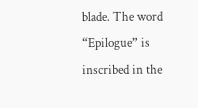blade. The word “Epilogue” is inscribed in the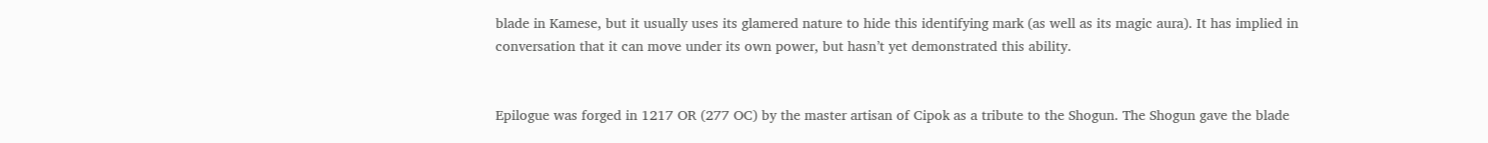blade in Kamese, but it usually uses its glamered nature to hide this identifying mark (as well as its magic aura). It has implied in conversation that it can move under its own power, but hasn’t yet demonstrated this ability.


Epilogue was forged in 1217 OR (277 OC) by the master artisan of Cipok as a tribute to the Shogun. The Shogun gave the blade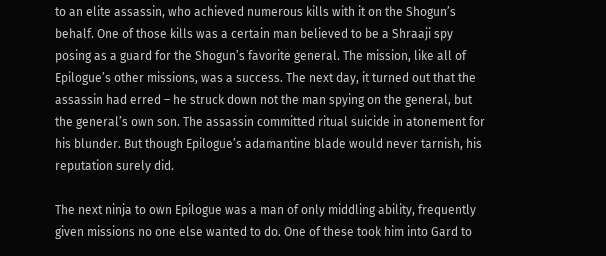to an elite assassin, who achieved numerous kills with it on the Shogun’s behalf. One of those kills was a certain man believed to be a Shraaji spy posing as a guard for the Shogun’s favorite general. The mission, like all of Epilogue’s other missions, was a success. The next day, it turned out that the assassin had erred – he struck down not the man spying on the general, but the general’s own son. The assassin committed ritual suicide in atonement for his blunder. But though Epilogue’s adamantine blade would never tarnish, his reputation surely did.

The next ninja to own Epilogue was a man of only middling ability, frequently given missions no one else wanted to do. One of these took him into Gard to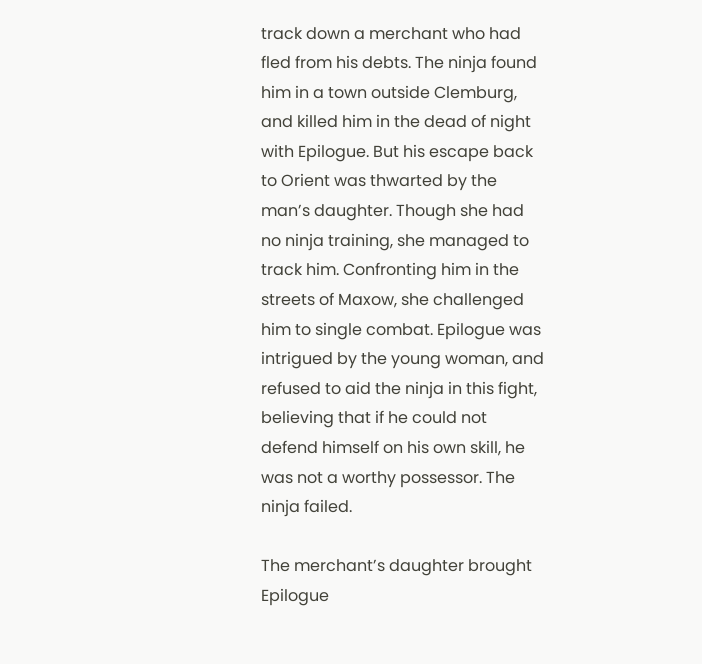track down a merchant who had fled from his debts. The ninja found him in a town outside Clemburg, and killed him in the dead of night with Epilogue. But his escape back to Orient was thwarted by the man’s daughter. Though she had no ninja training, she managed to track him. Confronting him in the streets of Maxow, she challenged him to single combat. Epilogue was intrigued by the young woman, and refused to aid the ninja in this fight, believing that if he could not defend himself on his own skill, he was not a worthy possessor. The ninja failed.

The merchant’s daughter brought Epilogue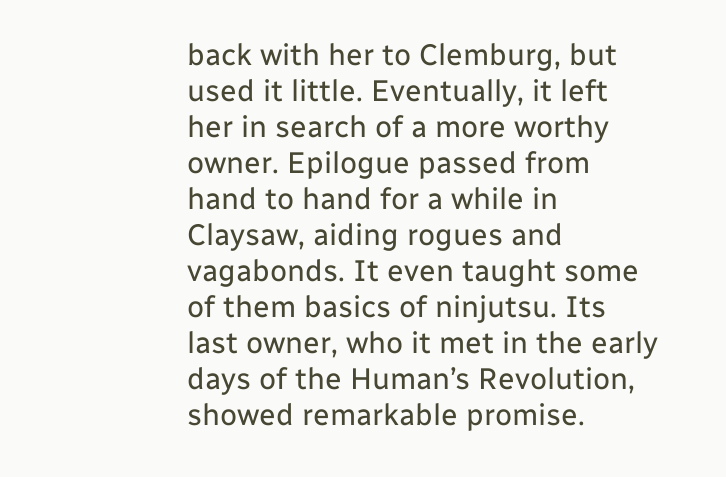back with her to Clemburg, but used it little. Eventually, it left her in search of a more worthy owner. Epilogue passed from hand to hand for a while in Claysaw, aiding rogues and vagabonds. It even taught some of them basics of ninjutsu. Its last owner, who it met in the early days of the Human’s Revolution, showed remarkable promise.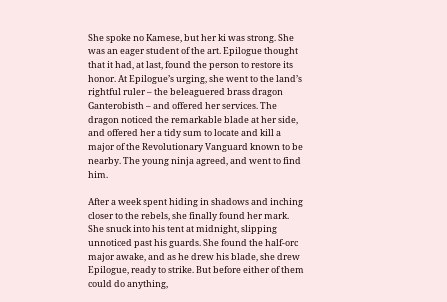She spoke no Kamese, but her ki was strong. She was an eager student of the art. Epilogue thought that it had, at last, found the person to restore its honor. At Epilogue’s urging, she went to the land’s rightful ruler – the beleaguered brass dragon Ganterobisth – and offered her services. The dragon noticed the remarkable blade at her side, and offered her a tidy sum to locate and kill a major of the Revolutionary Vanguard known to be nearby. The young ninja agreed, and went to find him.

After a week spent hiding in shadows and inching closer to the rebels, she finally found her mark. She snuck into his tent at midnight, slipping unnoticed past his guards. She found the half-orc major awake, and as he drew his blade, she drew Epilogue, ready to strike. But before either of them could do anything,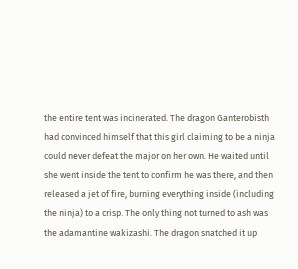the entire tent was incinerated. The dragon Ganterobisth had convinced himself that this girl claiming to be a ninja could never defeat the major on her own. He waited until she went inside the tent to confirm he was there, and then released a jet of fire, burning everything inside (including the ninja) to a crisp. The only thing not turned to ash was the adamantine wakizashi. The dragon snatched it up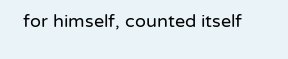for himself, counted itself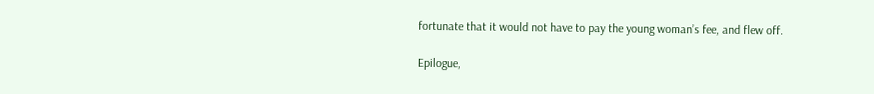fortunate that it would not have to pay the young woman’s fee, and flew off.

Epilogue,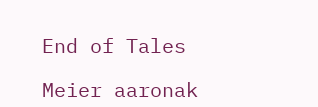End of Tales

Meier aaronak